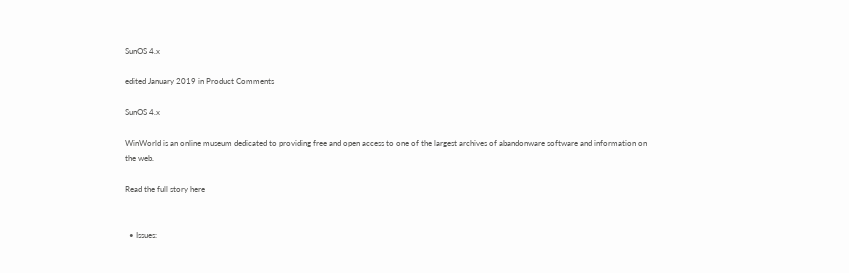SunOS 4.x

edited January 2019 in Product Comments

SunOS 4.x

WinWorld is an online museum dedicated to providing free and open access to one of the largest archives of abandonware software and information on the web.

Read the full story here


  • Issues: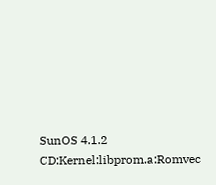SunOS 4.1.2 CD:Kernel:libprom.a:Romvec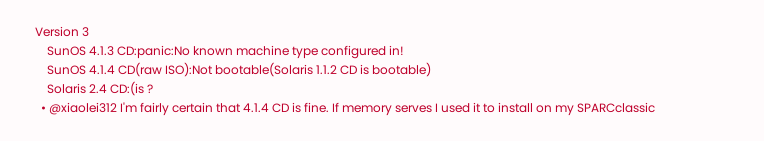Version 3
    SunOS 4.1.3 CD:panic:No known machine type configured in!
    SunOS 4.1.4 CD(raw ISO):Not bootable(Solaris 1.1.2 CD is bootable)
    Solaris 2.4 CD:(is ?
  • @xiaolei312 I'm fairly certain that 4.1.4 CD is fine. If memory serves I used it to install on my SPARCclassic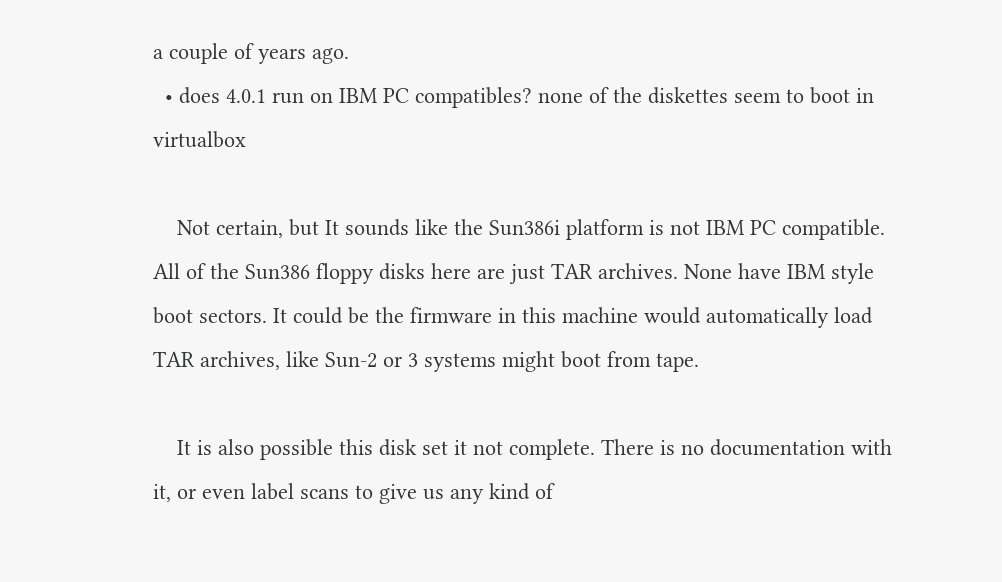a couple of years ago.
  • does 4.0.1 run on IBM PC compatibles? none of the diskettes seem to boot in virtualbox

    Not certain, but It sounds like the Sun386i platform is not IBM PC compatible. All of the Sun386 floppy disks here are just TAR archives. None have IBM style boot sectors. It could be the firmware in this machine would automatically load TAR archives, like Sun-2 or 3 systems might boot from tape.

    It is also possible this disk set it not complete. There is no documentation with it, or even label scans to give us any kind of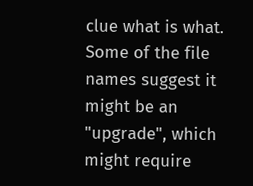clue what is what. Some of the file names suggest it might be an "upgrade", which might require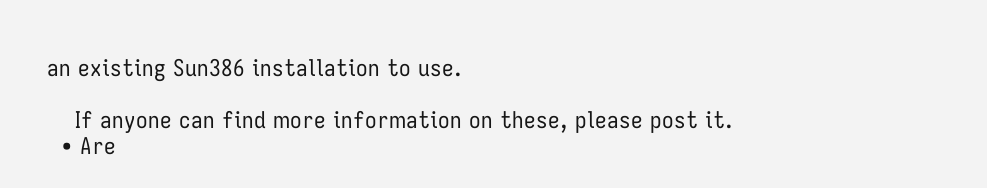an existing Sun386 installation to use.

    If anyone can find more information on these, please post it.
  • Are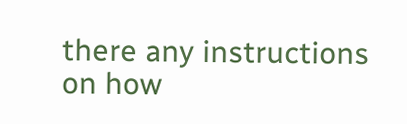there any instructions on how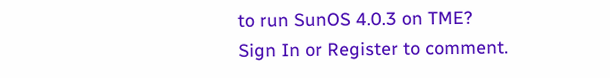to run SunOS 4.0.3 on TME?
Sign In or Register to comment.